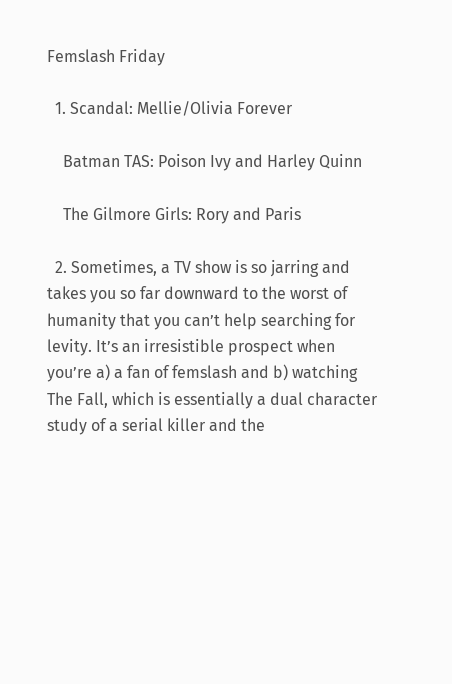Femslash Friday

  1. Scandal: Mellie/Olivia Forever

    Batman TAS: Poison Ivy and Harley Quinn

    The Gilmore Girls: Rory and Paris

  2. Sometimes, a TV show is so jarring and takes you so far downward to the worst of humanity that you can’t help searching for levity. It’s an irresistible prospect when you’re a) a fan of femslash and b) watching The Fall, which is essentially a dual character study of a serial killer and the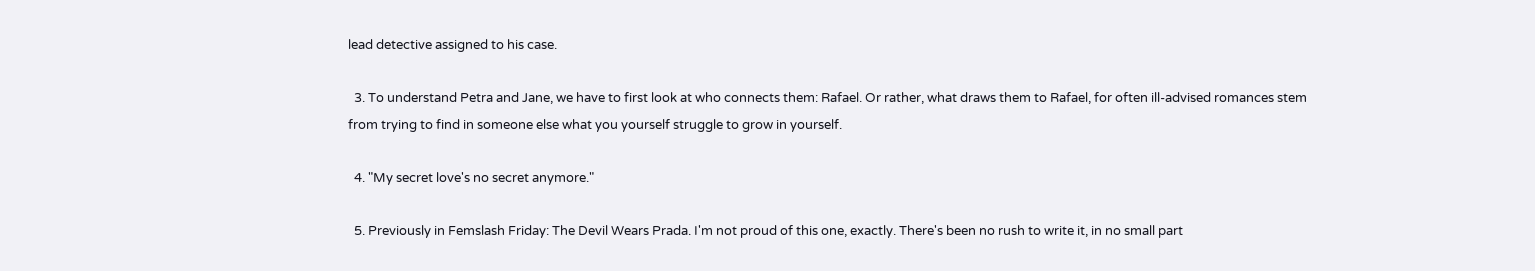lead detective assigned to his case.

  3. To understand Petra and Jane, we have to first look at who connects them: Rafael. Or rather, what draws them to Rafael, for often ill-advised romances stem from trying to find in someone else what you yourself struggle to grow in yourself.

  4. "My secret love's no secret anymore."

  5. Previously in Femslash Friday: The Devil Wears Prada. I'm not proud of this one, exactly. There's been no rush to write it, in no small part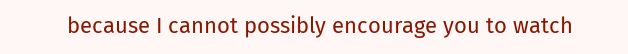because I cannot possibly encourage you to watch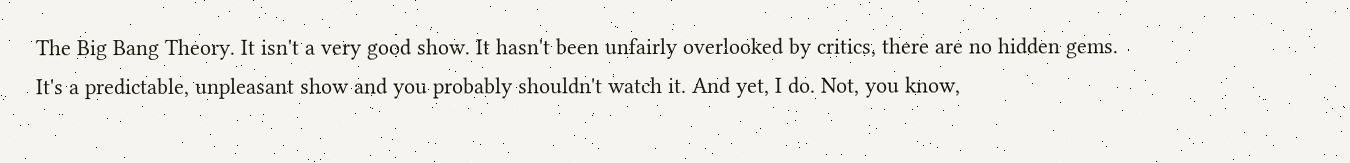The Big Bang Theory. It isn't a very good show. It hasn't been unfairly overlooked by critics, there are no hidden gems. It's a predictable, unpleasant show and you probably shouldn't watch it. And yet, I do. Not, you know,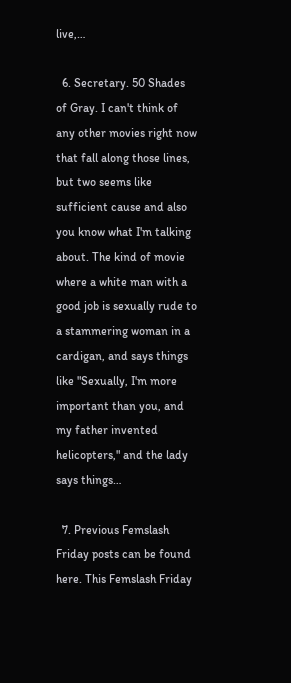live,…

  6. Secretary. 50 Shades of Gray. I can't think of any other movies right now that fall along those lines, but two seems like sufficient cause and also you know what I'm talking about. The kind of movie where a white man with a good job is sexually rude to a stammering woman in a cardigan, and says things like "Sexually, I'm more important than you, and my father invented helicopters," and the lady says things…

  7. Previous Femslash Friday posts can be found here. This Femslash Friday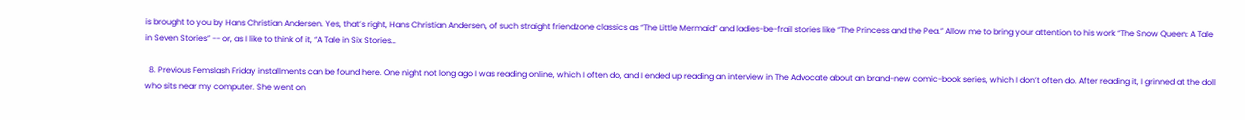is brought to you by Hans Christian Andersen. Yes, that’s right, Hans Christian Andersen, of such straight friendzone classics as “The Little Mermaid” and ladies-be-frail stories like “The Princess and the Pea.” Allow me to bring your attention to his work “The Snow Queen: A Tale in Seven Stories” -- or, as I like to think of it, “A Tale in Six Stories…

  8. Previous Femslash Friday installments can be found here. One night not long ago I was reading online, which I often do, and I ended up reading an interview in The Advocate about an brand-new comic-book series, which I don’t often do. After reading it, I grinned at the doll who sits near my computer. She went on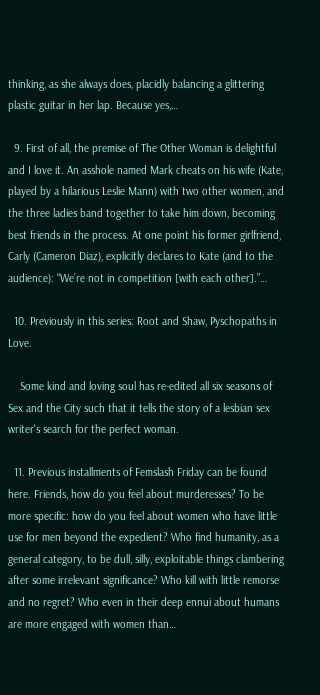thinking, as she always does, placidly balancing a glittering plastic guitar in her lap. Because yes,…

  9. First of all, the premise of The Other Woman is delightful and I love it. An asshole named Mark cheats on his wife (Kate, played by a hilarious Leslie Mann) with two other women, and the three ladies band together to take him down, becoming best friends in the process. At one point his former girlfriend, Carly (Cameron Diaz), explicitly declares to Kate (and to the audience): “We’re not in competition [with each other].”…

  10. Previously in this series: Root and Shaw, Pyschopaths in Love.

    Some kind and loving soul has re-edited all six seasons of Sex and the City such that it tells the story of a lesbian sex writer's search for the perfect woman.

  11. Previous installments of Femslash Friday can be found here. Friends, how do you feel about murderesses? To be more specific: how do you feel about women who have little use for men beyond the expedient? Who find humanity, as a general category, to be dull, silly, exploitable things clambering after some irrelevant significance? Who kill with little remorse and no regret? Who even in their deep ennui about humans are more engaged with women than…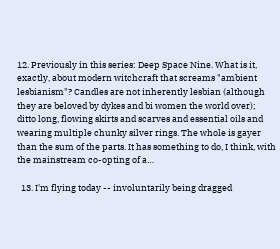12. Previously in this series: Deep Space Nine. What is it, exactly, about modern witchcraft that screams "ambient lesbianism"? Candles are not inherently lesbian (although they are beloved by dykes and bi women the world over); ditto long, flowing skirts and scarves and essential oils and wearing multiple chunky silver rings. The whole is gayer than the sum of the parts. It has something to do, I think, with the mainstream co-opting of a…

  13. I'm flying today -- involuntarily being dragged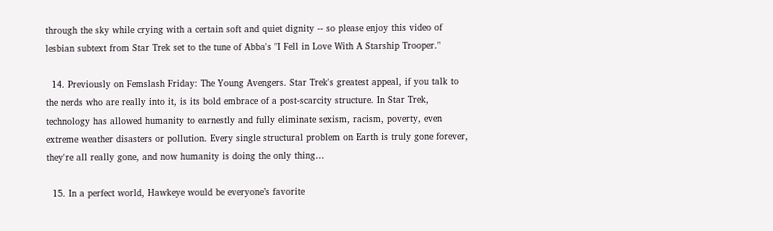through the sky while crying with a certain soft and quiet dignity -- so please enjoy this video of lesbian subtext from Star Trek set to the tune of Abba's "I Fell in Love With A Starship Trooper."

  14. Previously on Femslash Friday: The Young Avengers. Star Trek's greatest appeal, if you talk to the nerds who are really into it, is its bold embrace of a post-scarcity structure. In Star Trek, technology has allowed humanity to earnestly and fully eliminate sexism, racism, poverty, even extreme weather disasters or pollution. Every single structural problem on Earth is truly gone forever, they're all really gone, and now humanity is doing the only thing…

  15. In a perfect world, Hawkeye would be everyone’s favorite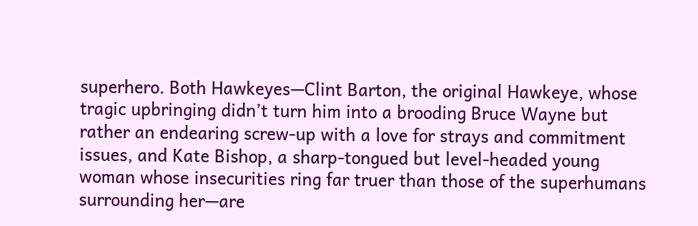superhero. Both Hawkeyes—Clint Barton, the original Hawkeye, whose tragic upbringing didn’t turn him into a brooding Bruce Wayne but rather an endearing screw-up with a love for strays and commitment issues, and Kate Bishop, a sharp-tongued but level-headed young woman whose insecurities ring far truer than those of the superhumans surrounding her—are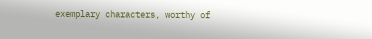exemplary characters, worthy of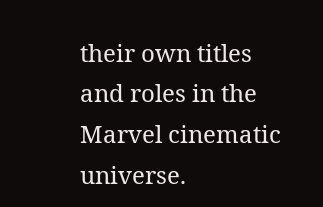their own titles and roles in the Marvel cinematic universe.